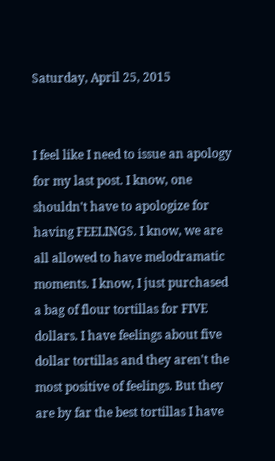Saturday, April 25, 2015


I feel like I need to issue an apology for my last post. I know, one shouldn't have to apologize for having FEELINGS. I know, we are all allowed to have melodramatic moments. I know, I just purchased a bag of flour tortillas for FIVE dollars. I have feelings about five dollar tortillas and they aren't the most positive of feelings. But they are by far the best tortillas I have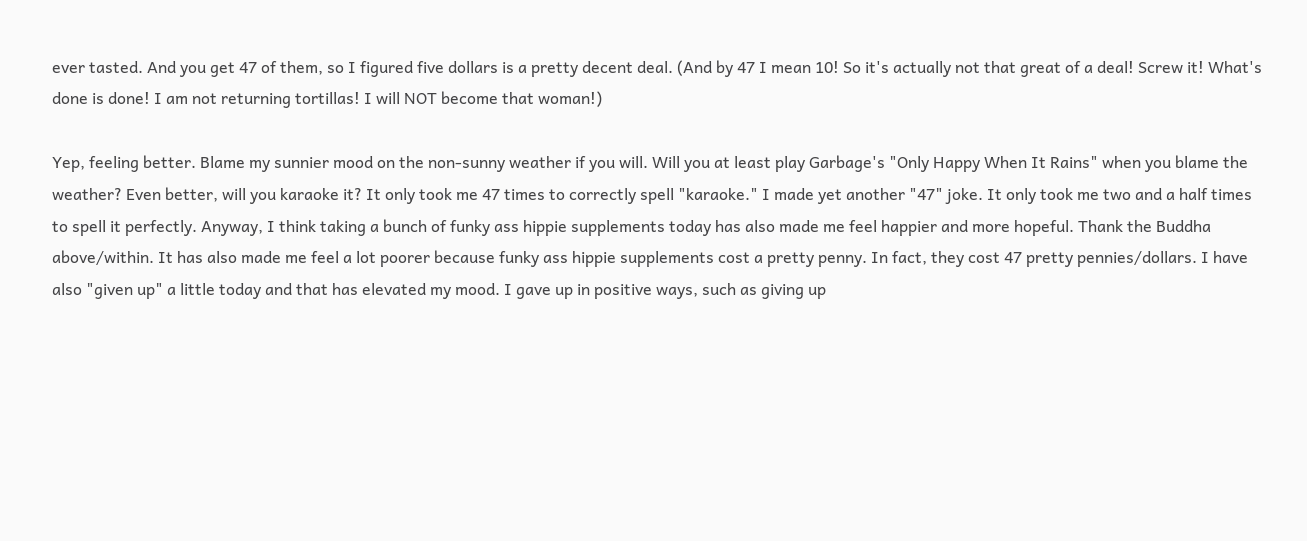ever tasted. And you get 47 of them, so I figured five dollars is a pretty decent deal. (And by 47 I mean 10! So it's actually not that great of a deal! Screw it! What's done is done! I am not returning tortillas! I will NOT become that woman!)

Yep, feeling better. Blame my sunnier mood on the non-sunny weather if you will. Will you at least play Garbage's "Only Happy When It Rains" when you blame the weather? Even better, will you karaoke it? It only took me 47 times to correctly spell "karaoke." I made yet another "47" joke. It only took me two and a half times to spell it perfectly. Anyway, I think taking a bunch of funky ass hippie supplements today has also made me feel happier and more hopeful. Thank the Buddha above/within. It has also made me feel a lot poorer because funky ass hippie supplements cost a pretty penny. In fact, they cost 47 pretty pennies/dollars. I have also "given up" a little today and that has elevated my mood. I gave up in positive ways, such as giving up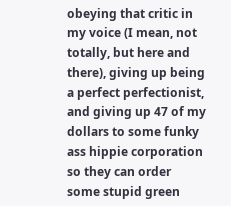obeying that critic in my voice (I mean, not totally, but here and there), giving up being a perfect perfectionist, and giving up 47 of my dollars to some funky ass hippie corporation so they can order some stupid green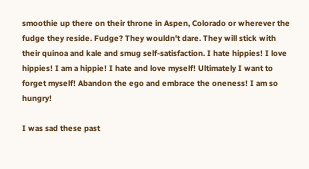smoothie up there on their throne in Aspen, Colorado or wherever the fudge they reside. Fudge? They wouldn't dare. They will stick with their quinoa and kale and smug self-satisfaction. I hate hippies! I love hippies! I am a hippie! I hate and love myself! Ultimately I want to forget myself! Abandon the ego and embrace the oneness! I am so hungry!

I was sad these past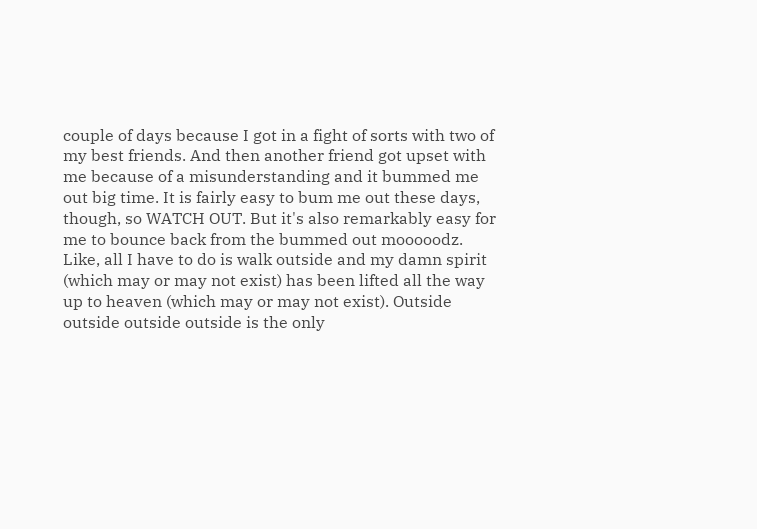couple of days because I got in a fight of sorts with two of my best friends. And then another friend got upset with me because of a misunderstanding and it bummed me out big time. It is fairly easy to bum me out these days, though, so WATCH OUT. But it's also remarkably easy for me to bounce back from the bummed out mooooodz. Like, all I have to do is walk outside and my damn spirit (which may or may not exist) has been lifted all the way up to heaven (which may or may not exist). Outside outside outside outside is the only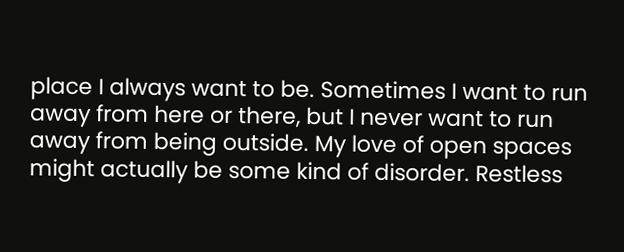place I always want to be. Sometimes I want to run away from here or there, but I never want to run away from being outside. My love of open spaces might actually be some kind of disorder. Restless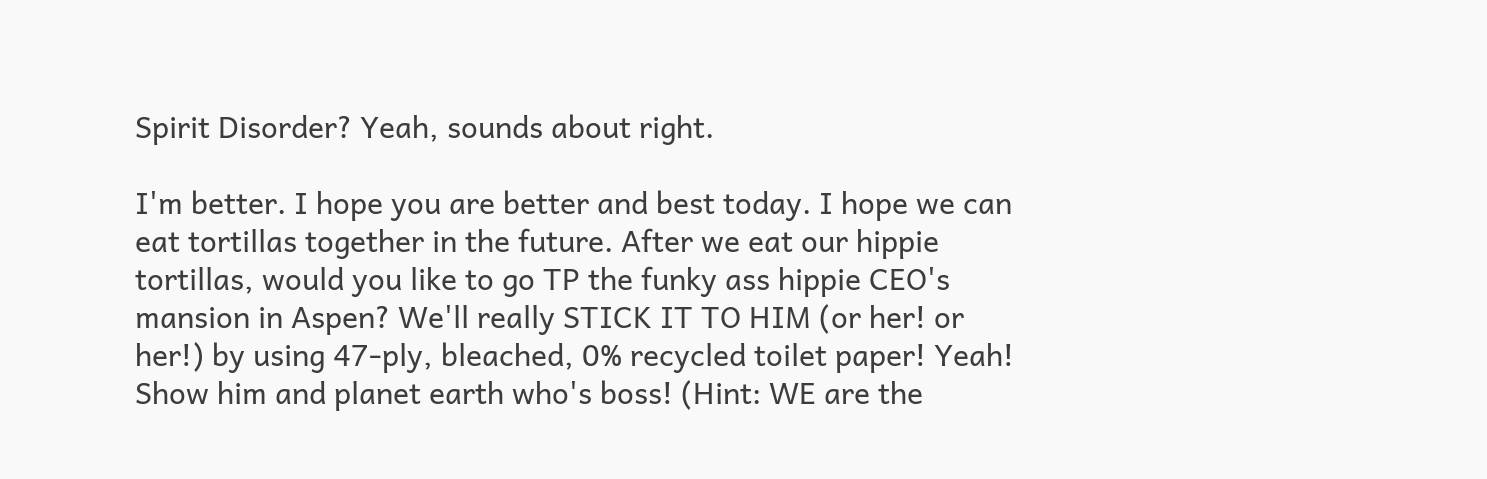Spirit Disorder? Yeah, sounds about right.

I'm better. I hope you are better and best today. I hope we can eat tortillas together in the future. After we eat our hippie tortillas, would you like to go TP the funky ass hippie CEO's mansion in Aspen? We'll really STICK IT TO HIM (or her! or her!) by using 47-ply, bleached, 0% recycled toilet paper! Yeah! Show him and planet earth who's boss! (Hint: WE are the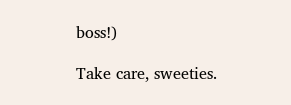boss!)

Take care, sweeties.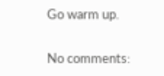Go warm up.

No comments: